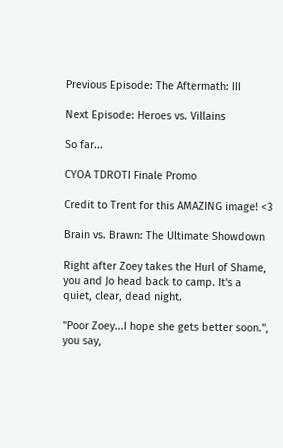Previous Episode: The Aftermath: III

Next Episode: Heroes vs. Villains

So far...

CYOA TDROTI Finale Promo

Credit to Trent for this AMAZING image! <3

Brain vs. Brawn: The Ultimate Showdown

Right after Zoey takes the Hurl of Shame, you and Jo head back to camp. It's a quiet, clear, dead night.

"Poor Zoey...I hope she gets better soon.", you say,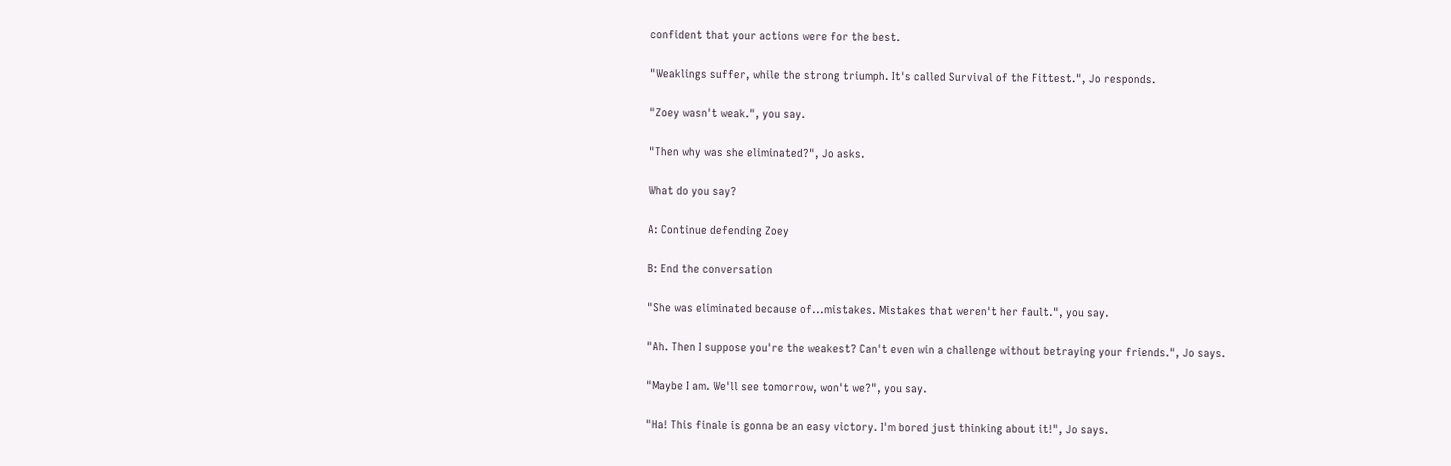confident that your actions were for the best.

"Weaklings suffer, while the strong triumph. It's called Survival of the Fittest.", Jo responds.

"Zoey wasn't weak.", you say.

"Then why was she eliminated?", Jo asks.

What do you say?

A: Continue defending Zoey

B: End the conversation

"She was eliminated because of...mistakes. Mistakes that weren't her fault.", you say.

"Ah. Then I suppose you're the weakest? Can't even win a challenge without betraying your friends.", Jo says.

"Maybe I am. We'll see tomorrow, won't we?", you say.

"Ha! This finale is gonna be an easy victory. I'm bored just thinking about it!", Jo says.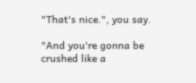"That's nice.", you say.

"And you're gonna be crushed like a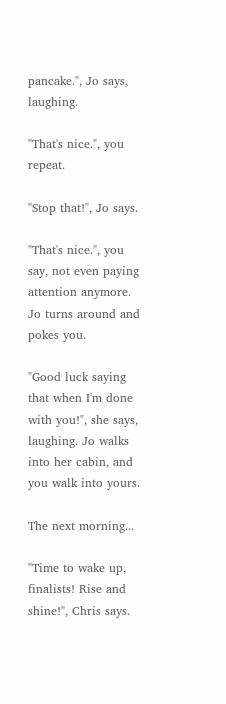pancake.", Jo says, laughing.

"That's nice.", you repeat.

"Stop that!", Jo says.

"That's nice.", you say, not even paying attention anymore. Jo turns around and pokes you.

"Good luck saying that when I'm done with you!", she says, laughing. Jo walks into her cabin, and you walk into yours.

The next morning...

"Time to wake up, finalists! Rise and shine!", Chris says.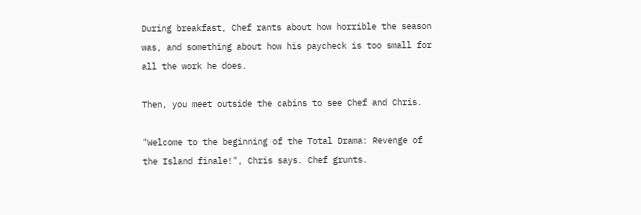During breakfast, Chef rants about how horrible the season was, and something about how his paycheck is too small for all the work he does.

Then, you meet outside the cabins to see Chef and Chris.

"Welcome to the beginning of the Total Drama: Revenge of the Island finale!", Chris says. Chef grunts.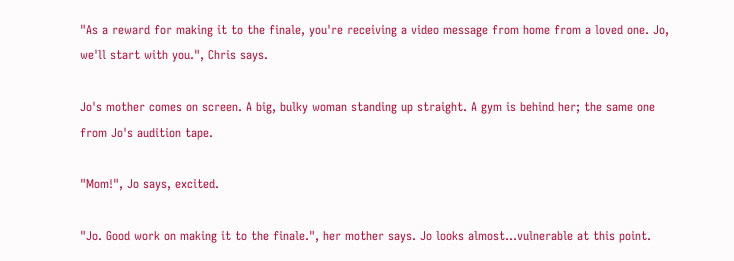"As a reward for making it to the finale, you're receiving a video message from home from a loved one. Jo, we'll start with you.", Chris says.

Jo's mother comes on screen. A big, bulky woman standing up straight. A gym is behind her; the same one from Jo's audition tape.

"Mom!", Jo says, excited.

"Jo. Good work on making it to the finale.", her mother says. Jo looks almost...vulnerable at this point.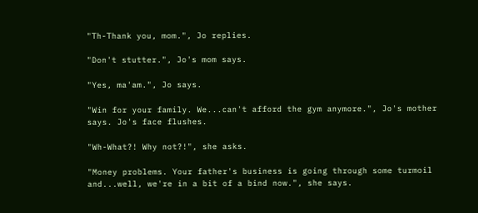"Th-Thank you, mom.", Jo replies.

"Don't stutter.", Jo's mom says.

"Yes, ma'am.", Jo says.

"Win for your family. We...can't afford the gym anymore.", Jo's mother says. Jo's face flushes.

"Wh-What?! Why not?!", she asks.

"Money problems. Your father's business is going through some turmoil and...well, we're in a bit of a bind now.", she says.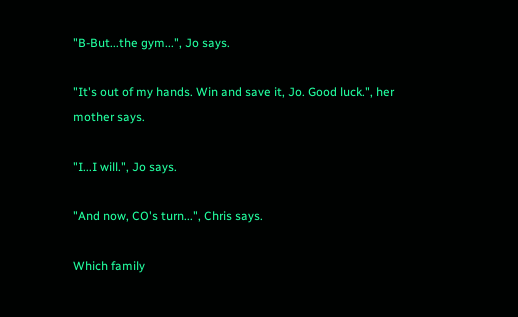"B-But...the gym...", Jo says.

"It's out of my hands. Win and save it, Jo. Good luck.", her mother says.

"I...I will.", Jo says.

"And now, CO's turn...", Chris says.

Which family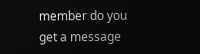member do you get a message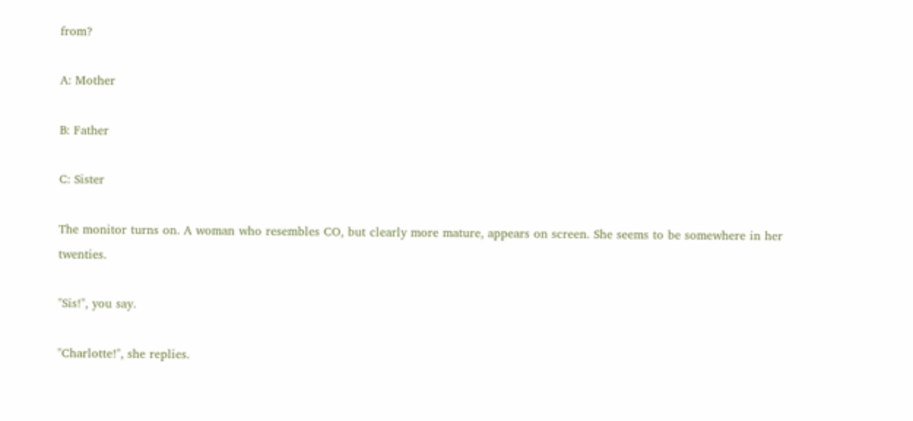from?

A: Mother

B: Father

C: Sister

The monitor turns on. A woman who resembles CO, but clearly more mature, appears on screen. She seems to be somewhere in her twenties.

"Sis!", you say.

"Charlotte!", she replies.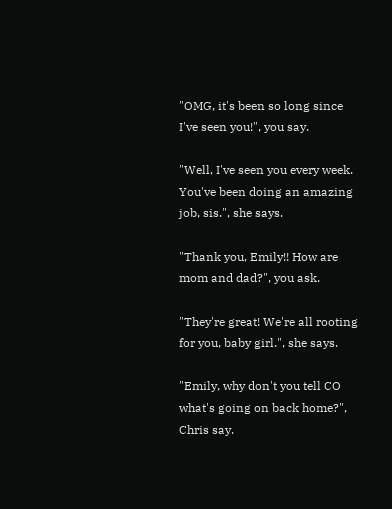"OMG, it's been so long since I've seen you!", you say.

"Well, I've seen you every week. You've been doing an amazing job, sis.", she says.

"Thank you, Emily!! How are mom and dad?", you ask.

"They're great! We're all rooting for you, baby girl.", she says.

"Emily, why don't you tell CO what's going on back home?", Chris say.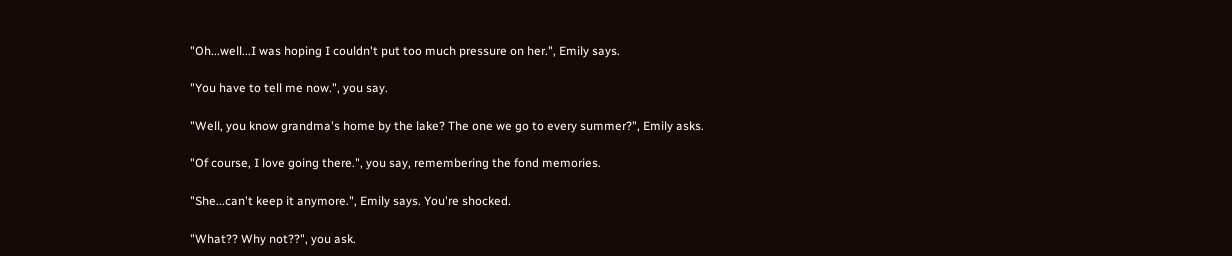"Oh...well...I was hoping I couldn't put too much pressure on her.", Emily says.

"You have to tell me now.", you say.

"Well, you know grandma's home by the lake? The one we go to every summer?", Emily asks.

"Of course, I love going there.", you say, remembering the fond memories.

"She...can't keep it anymore.", Emily says. You're shocked.

"What?? Why not??", you ask.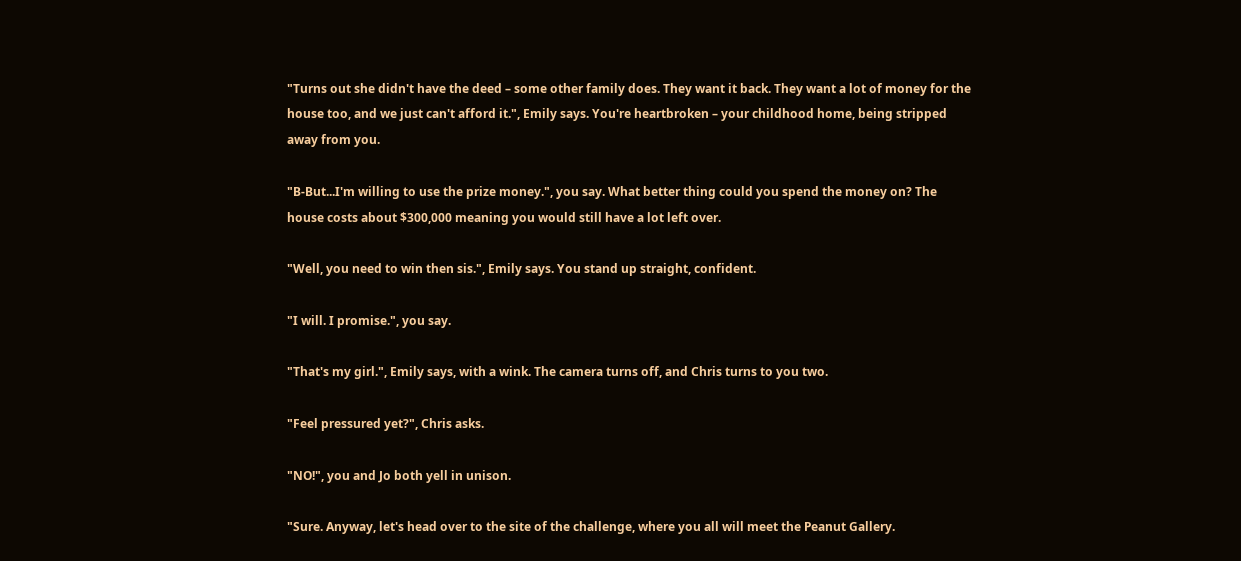"Turns out she didn't have the deed – some other family does. They want it back. They want a lot of money for the house too, and we just can't afford it.", Emily says. You're heartbroken – your childhood home, being stripped away from you.

"B-But...I'm willing to use the prize money.", you say. What better thing could you spend the money on? The house costs about $300,000 meaning you would still have a lot left over.

"Well, you need to win then sis.", Emily says. You stand up straight, confident.

"I will. I promise.", you say.

"That's my girl.", Emily says, with a wink. The camera turns off, and Chris turns to you two.

"Feel pressured yet?", Chris asks.

"NO!", you and Jo both yell in unison.

"Sure. Anyway, let's head over to the site of the challenge, where you all will meet the Peanut Gallery.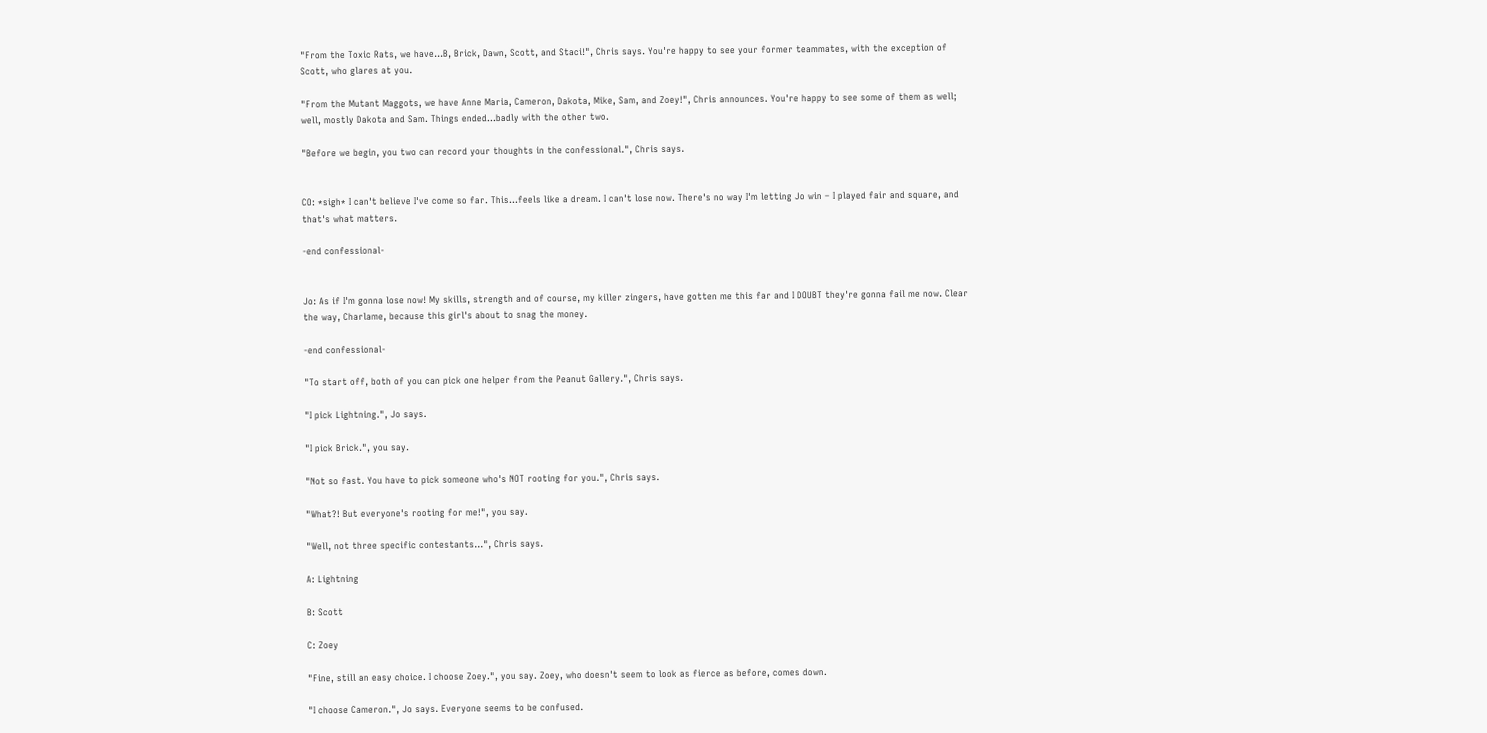"From the Toxic Rats, we have...B, Brick, Dawn, Scott, and Staci!", Chris says. You're happy to see your former teammates, with the exception of Scott, who glares at you.

"From the Mutant Maggots, we have Anne Maria, Cameron, Dakota, Mike, Sam, and Zoey!", Chris announces. You're happy to see some of them as well; well, mostly Dakota and Sam. Things ended...badly with the other two.

"Before we begin, you two can record your thoughts in the confessional.", Chris says.


CO: *sigh* I can't believe I've come so far. This...feels like a dream. I can't lose now. There's no way I'm letting Jo win – I played fair and square, and that's what matters.

-end confessional-


Jo: As if I'm gonna lose now! My skills, strength and of course, my killer zingers, have gotten me this far and I DOUBT they're gonna fail me now. Clear the way, Charlame, because this girl's about to snag the money.

-end confessional-

"To start off, both of you can pick one helper from the Peanut Gallery.", Chris says.

"I pick Lightning.", Jo says.

"I pick Brick.", you say.

"Not so fast. You have to pick someone who's NOT rooting for you.", Chris says.

"What?! But everyone's rooting for me!", you say.

"Well, not three specific contestants...", Chris says.

A: Lightning

B: Scott

C: Zoey

"Fine, still an easy choice. I choose Zoey.", you say. Zoey, who doesn't seem to look as fierce as before, comes down.

"I choose Cameron.", Jo says. Everyone seems to be confused.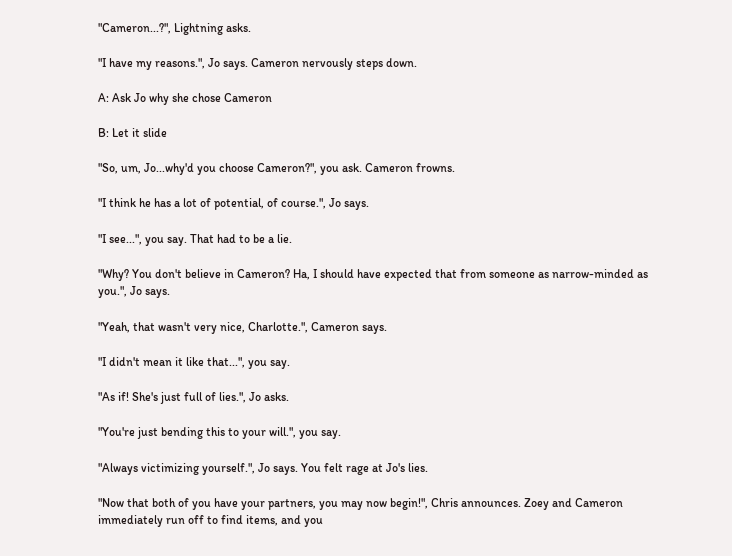"Cameron...?", Lightning asks.

"I have my reasons.", Jo says. Cameron nervously steps down.

A: Ask Jo why she chose Cameron

B: Let it slide

"So, um, Jo...why'd you choose Cameron?", you ask. Cameron frowns.

"I think he has a lot of potential, of course.", Jo says.

"I see...", you say. That had to be a lie.

"Why? You don't believe in Cameron? Ha, I should have expected that from someone as narrow-minded as you.", Jo says.

"Yeah, that wasn't very nice, Charlotte.", Cameron says.

"I didn't mean it like that...", you say.

"As if! She's just full of lies.", Jo asks.

"You're just bending this to your will.", you say.

"Always victimizing yourself.", Jo says. You felt rage at Jo's lies.

"Now that both of you have your partners, you may now begin!", Chris announces. Zoey and Cameron immediately run off to find items, and you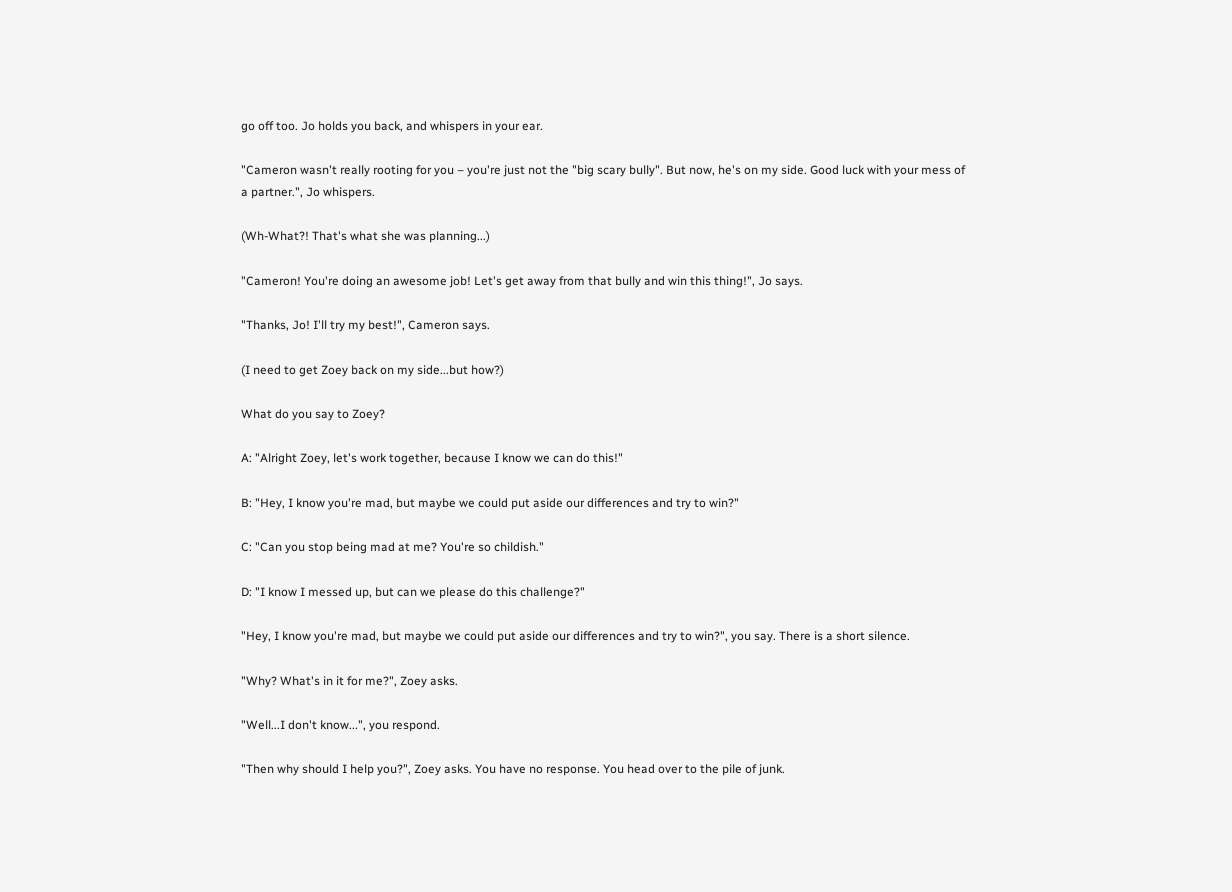go off too. Jo holds you back, and whispers in your ear.

"Cameron wasn't really rooting for you – you're just not the "big scary bully". But now, he's on my side. Good luck with your mess of a partner.", Jo whispers.

(Wh-What?! That's what she was planning...)

"Cameron! You're doing an awesome job! Let's get away from that bully and win this thing!", Jo says.

"Thanks, Jo! I'll try my best!", Cameron says.

(I need to get Zoey back on my side...but how?)

What do you say to Zoey?

A: "Alright Zoey, let's work together, because I know we can do this!"

B: "Hey, I know you're mad, but maybe we could put aside our differences and try to win?"

C: "Can you stop being mad at me? You're so childish."

D: "I know I messed up, but can we please do this challenge?"

"Hey, I know you're mad, but maybe we could put aside our differences and try to win?", you say. There is a short silence.

"Why? What's in it for me?", Zoey asks.

"Well...I don't know...", you respond.

"Then why should I help you?", Zoey asks. You have no response. You head over to the pile of junk.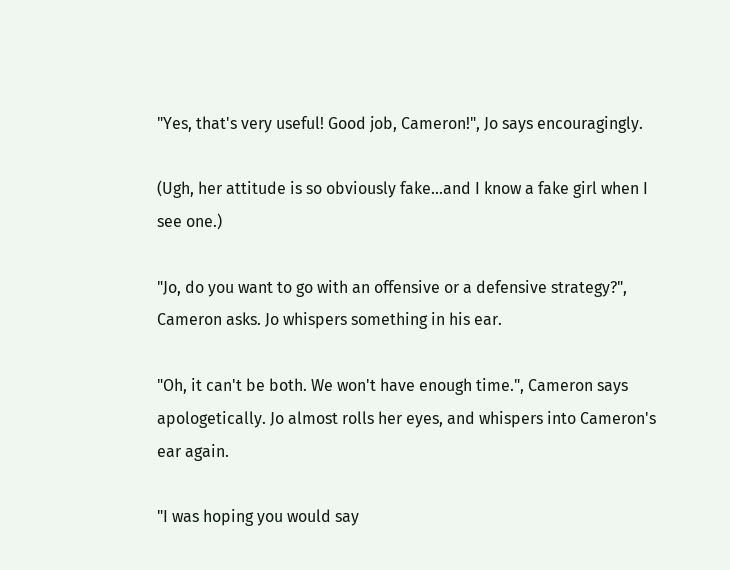"Yes, that's very useful! Good job, Cameron!", Jo says encouragingly.

(Ugh, her attitude is so obviously fake...and I know a fake girl when I see one.)

"Jo, do you want to go with an offensive or a defensive strategy?", Cameron asks. Jo whispers something in his ear.

"Oh, it can't be both. We won't have enough time.", Cameron says apologetically. Jo almost rolls her eyes, and whispers into Cameron's ear again.

"I was hoping you would say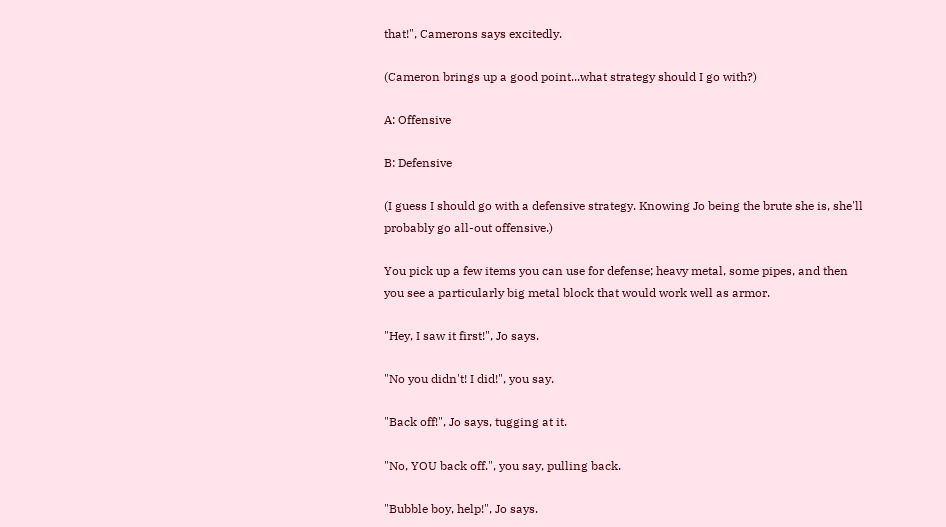that!", Camerons says excitedly.

(Cameron brings up a good point...what strategy should I go with?)

A: Offensive

B: Defensive

(I guess I should go with a defensive strategy. Knowing Jo being the brute she is, she'll probably go all-out offensive.)

You pick up a few items you can use for defense; heavy metal, some pipes, and then you see a particularly big metal block that would work well as armor.

"Hey, I saw it first!", Jo says.

"No you didn't! I did!", you say.

"Back off!", Jo says, tugging at it.

"No, YOU back off.", you say, pulling back.

"Bubble boy, help!", Jo says.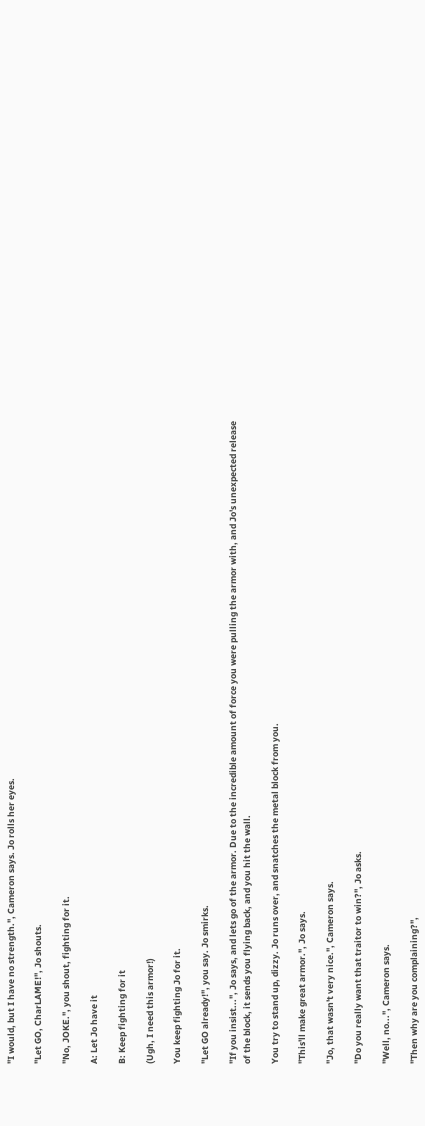"I would, but I have no strength.", Cameron says. Jo rolls her eyes.

"Let GO, CharLAME!", Jo shouts.

"No, JOKE.", you shout, fighting for it.

A: Let Jo have it

B: Keep fighting for it

(Ugh, I need this armor!)

You keep fighting Jo for it.

"Let GO already!", you say. Jo smirks.

"If you insist...", Jo says, and lets go of the armor. Due to the incredible amount of force you were pulling the armor with, and Jo's unexpected release of the block, it sends you flying back, and you hit the wall.

You try to stand up, dizzy. Jo runs over, and snatches the metal block from you.

"This'll make great armor.", Jo says.

"Jo, that wasn't very nice.", Cameron says.

"Do you really want that traitor to win?", Jo asks.

"Well, no...", Cameron says.

"Then why are you complaining?",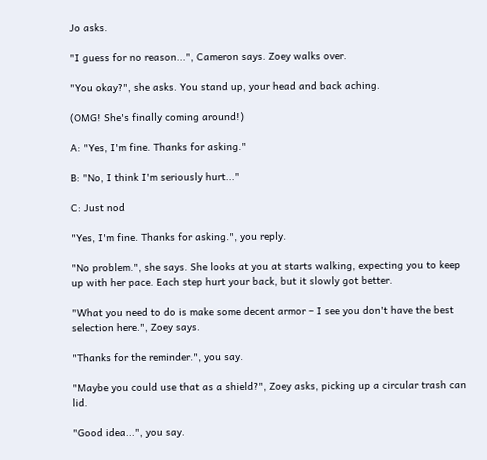Jo asks.

"I guess for no reason...", Cameron says. Zoey walks over.

"You okay?", she asks. You stand up, your head and back aching.

(OMG! She's finally coming around!)

A: "Yes, I'm fine. Thanks for asking."

B: "No, I think I'm seriously hurt..."

C: Just nod

"Yes, I'm fine. Thanks for asking.", you reply.

"No problem.", she says. She looks at you at starts walking, expecting you to keep up with her pace. Each step hurt your back, but it slowly got better.

"What you need to do is make some decent armor – I see you don't have the best selection here.", Zoey says.

"Thanks for the reminder.", you say.

"Maybe you could use that as a shield?", Zoey asks, picking up a circular trash can lid.

"Good idea...", you say.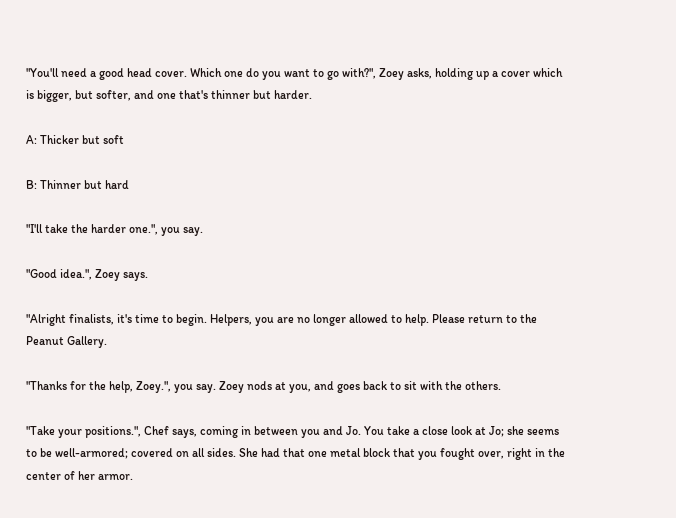"You'll need a good head cover. Which one do you want to go with?", Zoey asks, holding up a cover which is bigger, but softer, and one that's thinner but harder.

A: Thicker but soft

B: Thinner but hard

"I'll take the harder one.", you say.

"Good idea.", Zoey says.

"Alright finalists, it's time to begin. Helpers, you are no longer allowed to help. Please return to the Peanut Gallery.

"Thanks for the help, Zoey.", you say. Zoey nods at you, and goes back to sit with the others.

"Take your positions.", Chef says, coming in between you and Jo. You take a close look at Jo; she seems to be well-armored; covered on all sides. She had that one metal block that you fought over, right in the center of her armor.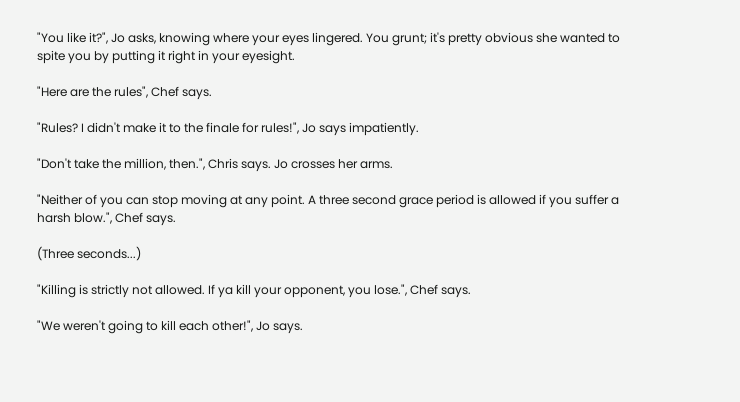"You like it?", Jo asks, knowing where your eyes lingered. You grunt; it's pretty obvious she wanted to spite you by putting it right in your eyesight.

"Here are the rules", Chef says.

"Rules? I didn't make it to the finale for rules!", Jo says impatiently.

"Don't take the million, then.", Chris says. Jo crosses her arms.

"Neither of you can stop moving at any point. A three second grace period is allowed if you suffer a harsh blow.", Chef says.

(Three seconds...)

"Killing is strictly not allowed. If ya kill your opponent, you lose.", Chef says.

"We weren't going to kill each other!", Jo says.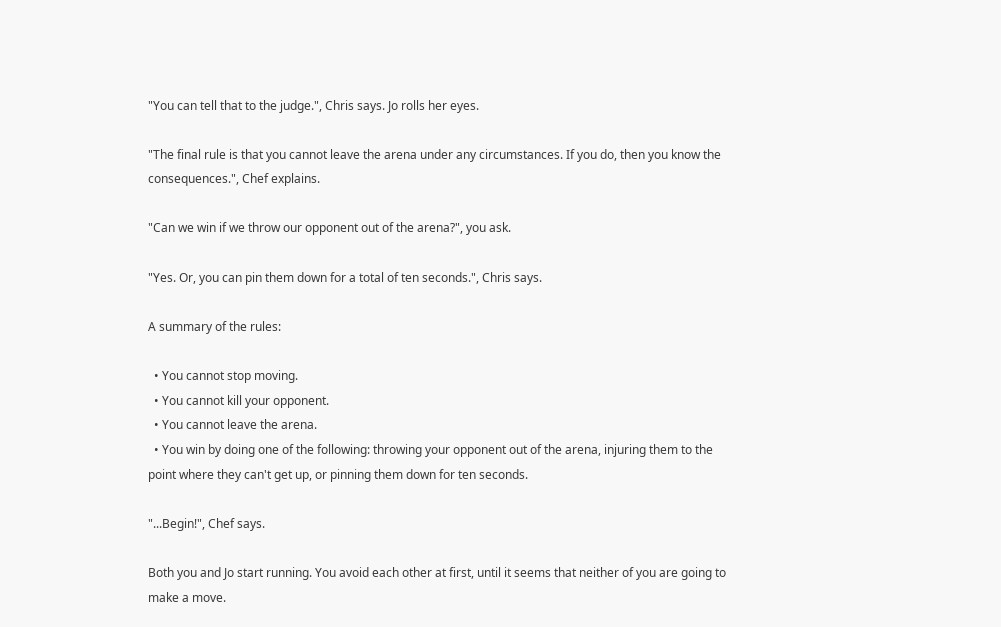"You can tell that to the judge.", Chris says. Jo rolls her eyes.

"The final rule is that you cannot leave the arena under any circumstances. If you do, then you know the consequences.", Chef explains.

"Can we win if we throw our opponent out of the arena?", you ask.

"Yes. Or, you can pin them down for a total of ten seconds.", Chris says.

A summary of the rules:

  • You cannot stop moving.
  • You cannot kill your opponent.
  • You cannot leave the arena.
  • You win by doing one of the following: throwing your opponent out of the arena, injuring them to the point where they can't get up, or pinning them down for ten seconds.

"...Begin!", Chef says.

Both you and Jo start running. You avoid each other at first, until it seems that neither of you are going to make a move.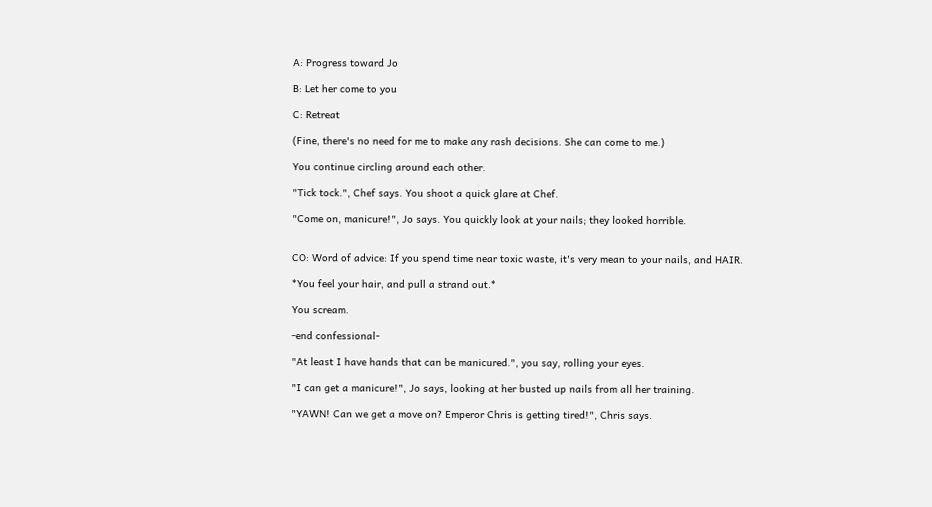A: Progress toward Jo

B: Let her come to you

C: Retreat

(Fine, there's no need for me to make any rash decisions. She can come to me.)

You continue circling around each other.

"Tick tock.", Chef says. You shoot a quick glare at Chef.

"Come on, manicure!", Jo says. You quickly look at your nails; they looked horrible.


CO: Word of advice: If you spend time near toxic waste, it's very mean to your nails, and HAIR.

*You feel your hair, and pull a strand out.*

You scream.

-end confessional-

"At least I have hands that can be manicured.", you say, rolling your eyes.

"I can get a manicure!", Jo says, looking at her busted up nails from all her training.

"YAWN! Can we get a move on? Emperor Chris is getting tired!", Chris says.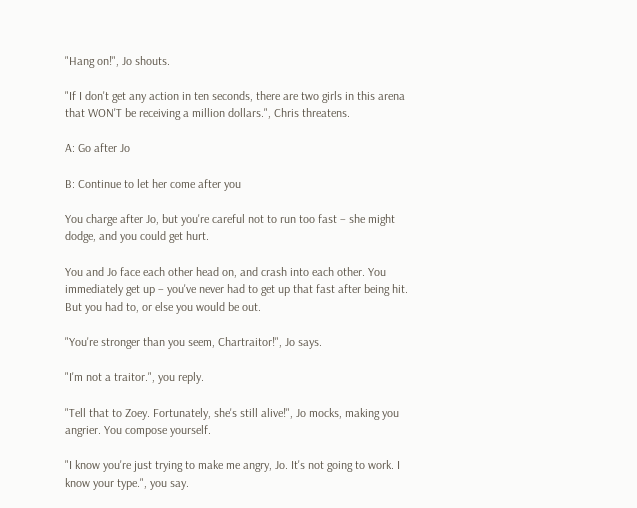"Hang on!", Jo shouts.

"If I don't get any action in ten seconds, there are two girls in this arena that WON'T be receiving a million dollars.", Chris threatens.

A: Go after Jo

B: Continue to let her come after you

You charge after Jo, but you're careful not to run too fast – she might dodge, and you could get hurt.

You and Jo face each other head on, and crash into each other. You immediately get up – you've never had to get up that fast after being hit. But you had to, or else you would be out.

"You're stronger than you seem, Chartraitor!", Jo says.

"I'm not a traitor.", you reply.

"Tell that to Zoey. Fortunately, she's still alive!", Jo mocks, making you angrier. You compose yourself.

"I know you're just trying to make me angry, Jo. It's not going to work. I know your type.", you say.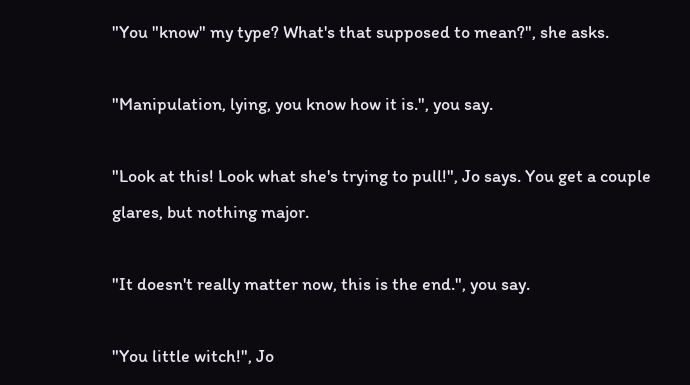"You "know" my type? What's that supposed to mean?", she asks.

"Manipulation, lying, you know how it is.", you say.

"Look at this! Look what she's trying to pull!", Jo says. You get a couple glares, but nothing major.

"It doesn't really matter now, this is the end.", you say.

"You little witch!", Jo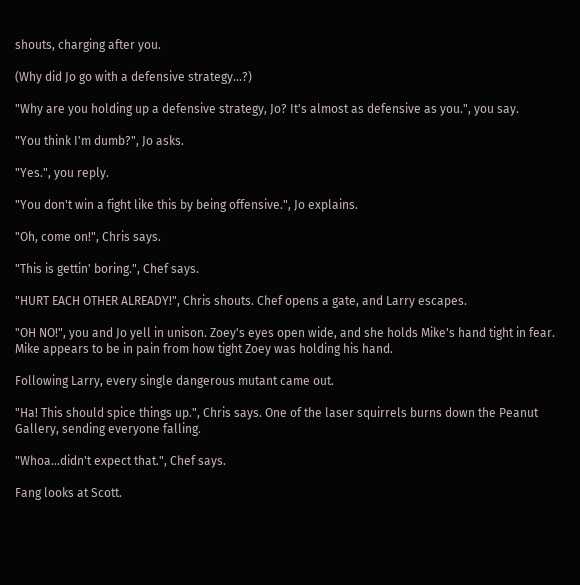shouts, charging after you.

(Why did Jo go with a defensive strategy...?)

"Why are you holding up a defensive strategy, Jo? It's almost as defensive as you.", you say.

"You think I'm dumb?", Jo asks.

"Yes.", you reply.

"You don't win a fight like this by being offensive.", Jo explains.

"Oh, come on!", Chris says.

"This is gettin' boring.", Chef says.

"HURT EACH OTHER ALREADY!", Chris shouts. Chef opens a gate, and Larry escapes.

"OH NO!", you and Jo yell in unison. Zoey's eyes open wide, and she holds Mike's hand tight in fear. Mike appears to be in pain from how tight Zoey was holding his hand.

Following Larry, every single dangerous mutant came out.

"Ha! This should spice things up.", Chris says. One of the laser squirrels burns down the Peanut Gallery, sending everyone falling.

"Whoa...didn't expect that.", Chef says.

Fang looks at Scott.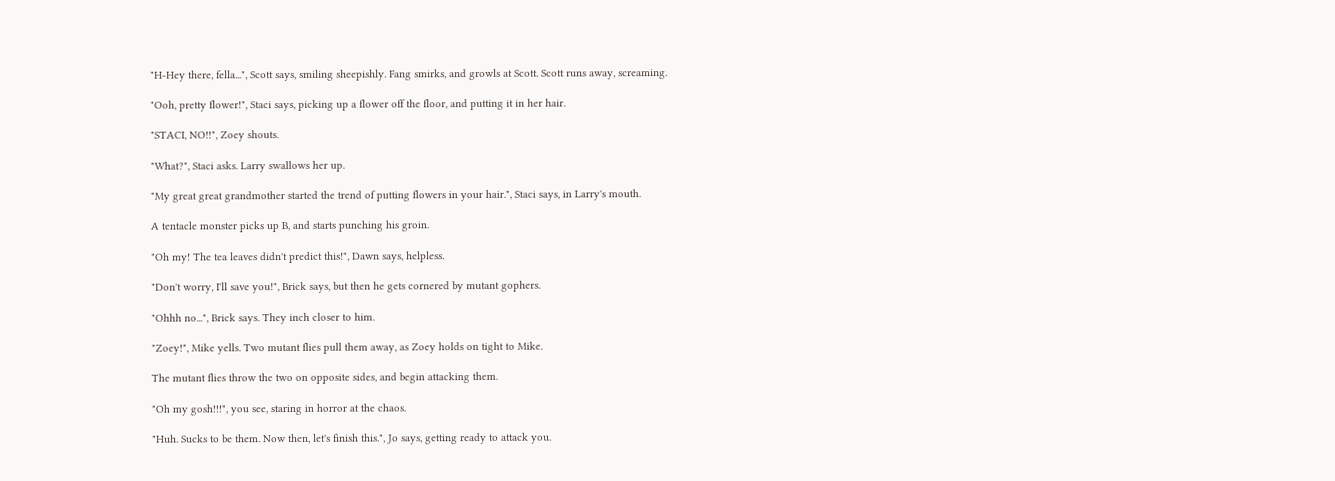"H-Hey there, fella...", Scott says, smiling sheepishly. Fang smirks, and growls at Scott. Scott runs away, screaming.

"Ooh, pretty flower!", Staci says, picking up a flower off the floor, and putting it in her hair.

"STACI, NO!!", Zoey shouts.

"What?", Staci asks. Larry swallows her up.

"My great great grandmother started the trend of putting flowers in your hair.", Staci says, in Larry's mouth.

A tentacle monster picks up B, and starts punching his groin.

"Oh my! The tea leaves didn't predict this!", Dawn says, helpless.

"Don't worry, I'll save you!", Brick says, but then he gets cornered by mutant gophers.

"Ohhh no...", Brick says. They inch closer to him.

"Zoey!", Mike yells. Two mutant flies pull them away, as Zoey holds on tight to Mike.

The mutant flies throw the two on opposite sides, and begin attacking them.

"Oh my gosh!!!", you see, staring in horror at the chaos.

"Huh. Sucks to be them. Now then, let's finish this.", Jo says, getting ready to attack you.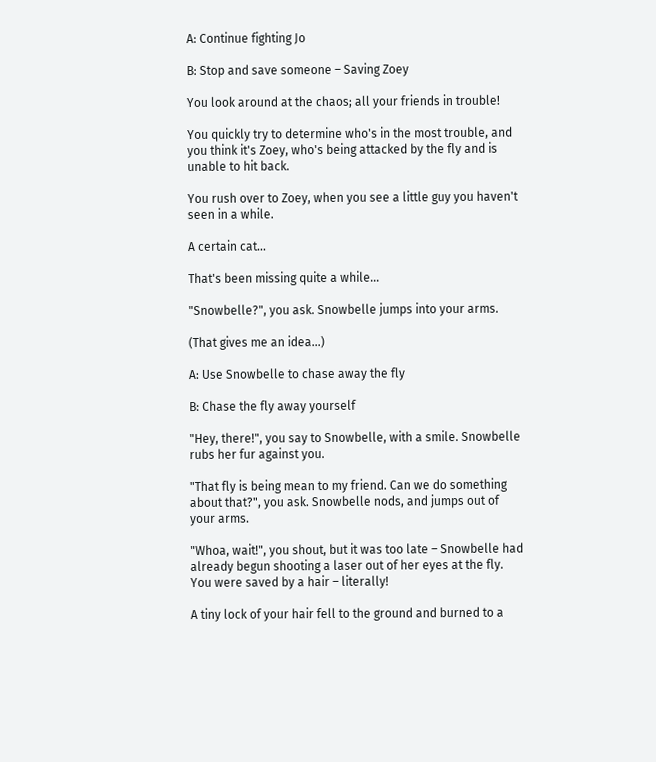A: Continue fighting Jo

B: Stop and save someone – Saving Zoey

You look around at the chaos; all your friends in trouble!

You quickly try to determine who's in the most trouble, and you think it's Zoey, who's being attacked by the fly and is unable to hit back.

You rush over to Zoey, when you see a little guy you haven't seen in a while.

A certain cat...

That's been missing quite a while...

"Snowbelle?", you ask. Snowbelle jumps into your arms.

(That gives me an idea...)

A: Use Snowbelle to chase away the fly

B: Chase the fly away yourself

"Hey, there!", you say to Snowbelle, with a smile. Snowbelle rubs her fur against you.

"That fly is being mean to my friend. Can we do something about that?", you ask. Snowbelle nods, and jumps out of your arms.

"Whoa, wait!", you shout, but it was too late – Snowbelle had already begun shooting a laser out of her eyes at the fly. You were saved by a hair – literally!

A tiny lock of your hair fell to the ground and burned to a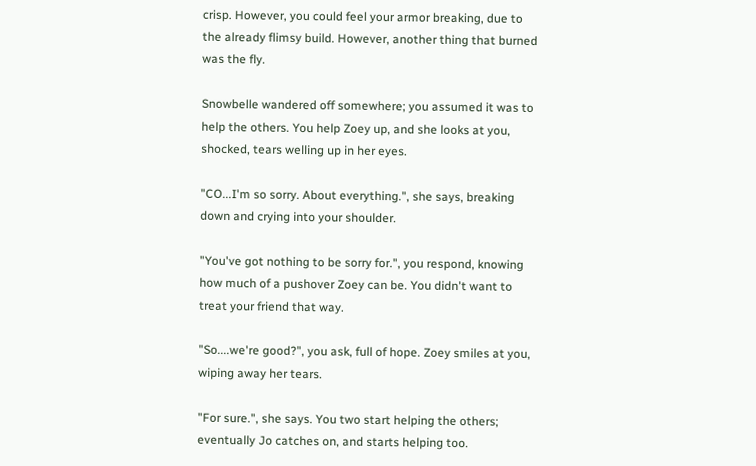crisp. However, you could feel your armor breaking, due to the already flimsy build. However, another thing that burned was the fly.

Snowbelle wandered off somewhere; you assumed it was to help the others. You help Zoey up, and she looks at you, shocked, tears welling up in her eyes.

"CO...I'm so sorry. About everything.", she says, breaking down and crying into your shoulder.

"You've got nothing to be sorry for.", you respond, knowing how much of a pushover Zoey can be. You didn't want to treat your friend that way.

"So....we're good?", you ask, full of hope. Zoey smiles at you, wiping away her tears.

"For sure.", she says. You two start helping the others; eventually Jo catches on, and starts helping too.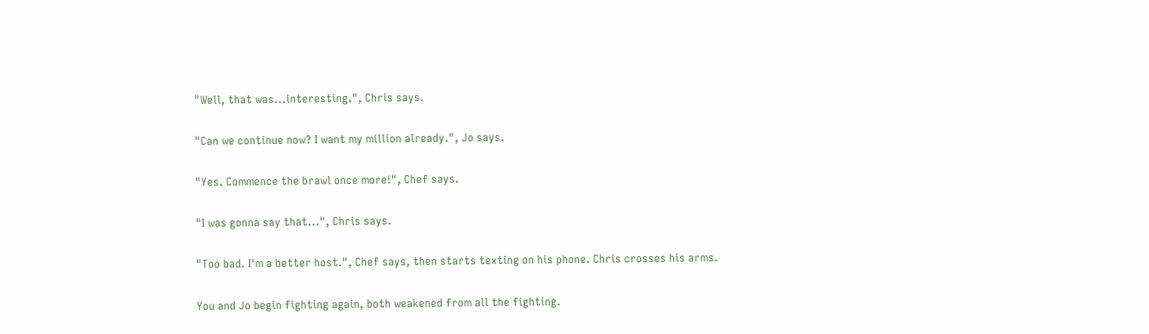"Well, that was...interesting.", Chris says.

"Can we continue now? I want my million already.", Jo says.

"Yes. Commence the brawl once more!", Chef says.

"I was gonna say that...", Chris says.

"Too bad. I'm a better host.", Chef says, then starts texting on his phone. Chris crosses his arms.

You and Jo begin fighting again, both weakened from all the fighting.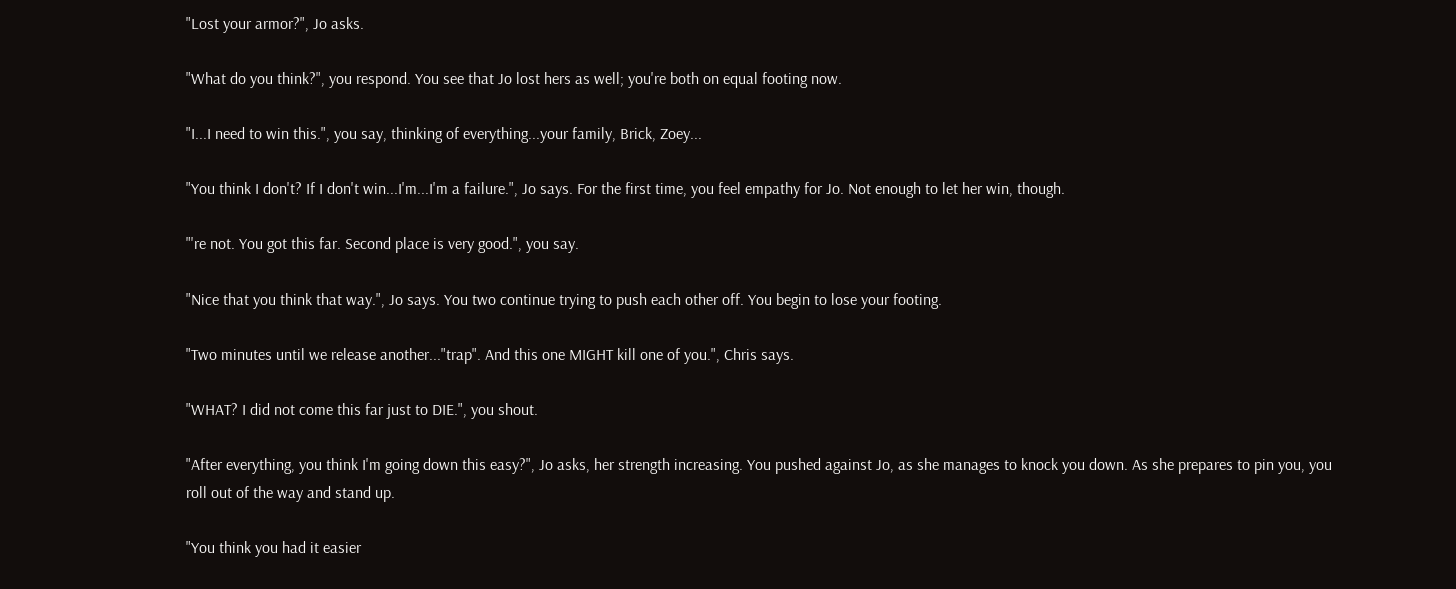"Lost your armor?", Jo asks.

"What do you think?", you respond. You see that Jo lost hers as well; you're both on equal footing now.

"I...I need to win this.", you say, thinking of everything...your family, Brick, Zoey...

"You think I don't? If I don't win...I'm...I'm a failure.", Jo says. For the first time, you feel empathy for Jo. Not enough to let her win, though.

"'re not. You got this far. Second place is very good.", you say.

"Nice that you think that way.", Jo says. You two continue trying to push each other off. You begin to lose your footing.

"Two minutes until we release another..."trap". And this one MIGHT kill one of you.", Chris says.

"WHAT? I did not come this far just to DIE.", you shout.

"After everything, you think I'm going down this easy?", Jo asks, her strength increasing. You pushed against Jo, as she manages to knock you down. As she prepares to pin you, you roll out of the way and stand up.

"You think you had it easier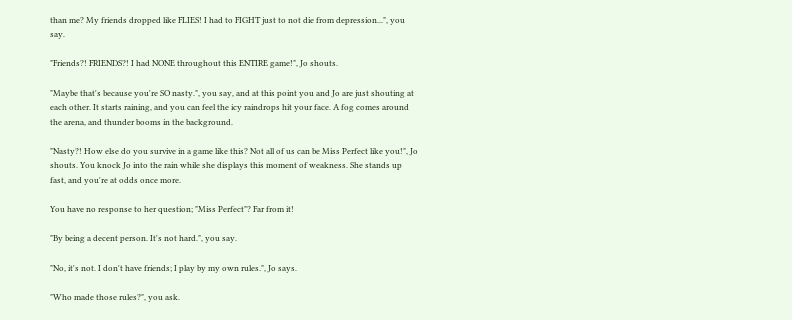than me? My friends dropped like FLIES! I had to FIGHT just to not die from depression...", you say.

"Friends?! FRIENDS?! I had NONE throughout this ENTIRE game!", Jo shouts.

"Maybe that's because you're SO nasty.", you say, and at this point you and Jo are just shouting at each other. It starts raining, and you can feel the icy raindrops hit your face. A fog comes around the arena, and thunder booms in the background.

"Nasty?! How else do you survive in a game like this? Not all of us can be Miss Perfect like you!", Jo shouts. You knock Jo into the rain while she displays this moment of weakness. She stands up fast, and you're at odds once more.

You have no response to her question; "Miss Perfect"? Far from it!

"By being a decent person. It's not hard.", you say.

"No, it's not. I don't have friends; I play by my own rules.", Jo says.

"Who made those rules?", you ask.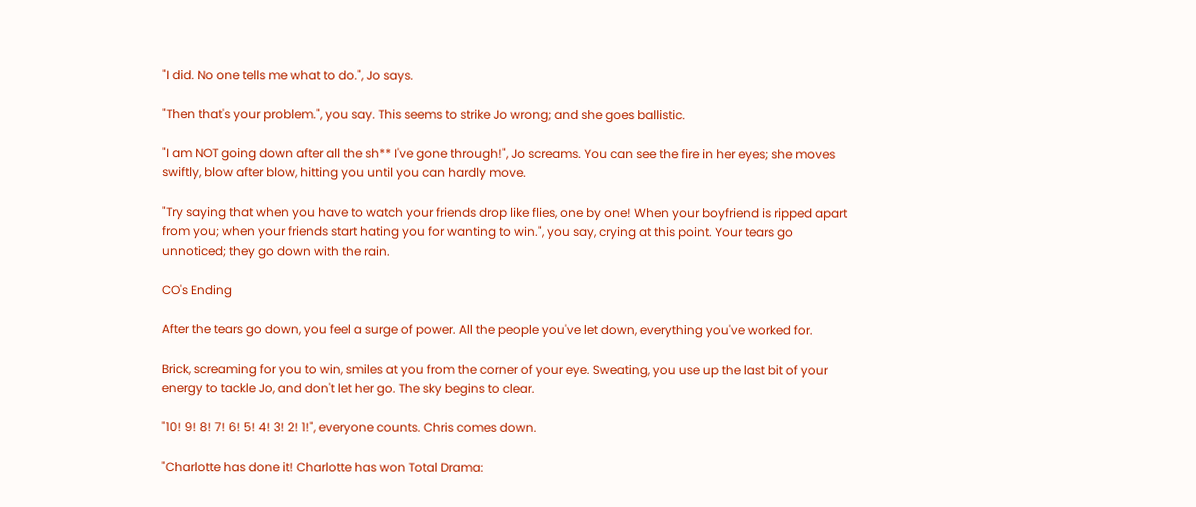"I did. No one tells me what to do.", Jo says.

"Then that's your problem.", you say. This seems to strike Jo wrong; and she goes ballistic.

"I am NOT going down after all the sh** I've gone through!", Jo screams. You can see the fire in her eyes; she moves swiftly, blow after blow, hitting you until you can hardly move.

"Try saying that when you have to watch your friends drop like flies, one by one! When your boyfriend is ripped apart from you; when your friends start hating you for wanting to win.", you say, crying at this point. Your tears go unnoticed; they go down with the rain.

CO's Ending

After the tears go down, you feel a surge of power. All the people you've let down, everything you've worked for.

Brick, screaming for you to win, smiles at you from the corner of your eye. Sweating, you use up the last bit of your energy to tackle Jo, and don't let her go. The sky begins to clear.

"10! 9! 8! 7! 6! 5! 4! 3! 2! 1!", everyone counts. Chris comes down.

"Charlotte has done it! Charlotte has won Total Drama: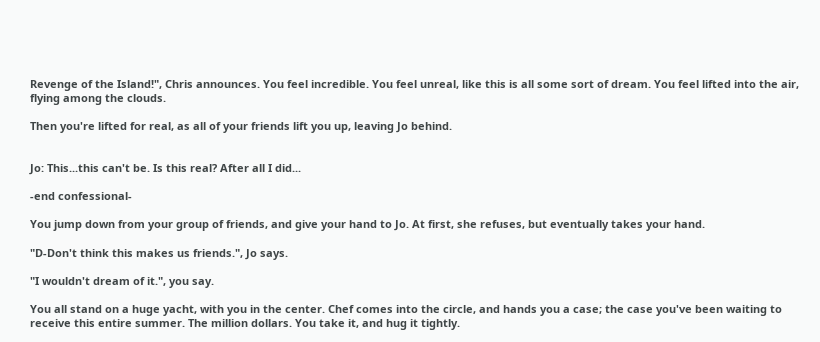Revenge of the Island!", Chris announces. You feel incredible. You feel unreal, like this is all some sort of dream. You feel lifted into the air, flying among the clouds.

Then you're lifted for real, as all of your friends lift you up, leaving Jo behind.


Jo: This...this can't be. Is this real? After all I did...

-end confessional-

You jump down from your group of friends, and give your hand to Jo. At first, she refuses, but eventually takes your hand.

"D-Don't think this makes us friends.", Jo says.

"I wouldn't dream of it.", you say.

You all stand on a huge yacht, with you in the center. Chef comes into the circle, and hands you a case; the case you've been waiting to receive this entire summer. The million dollars. You take it, and hug it tightly.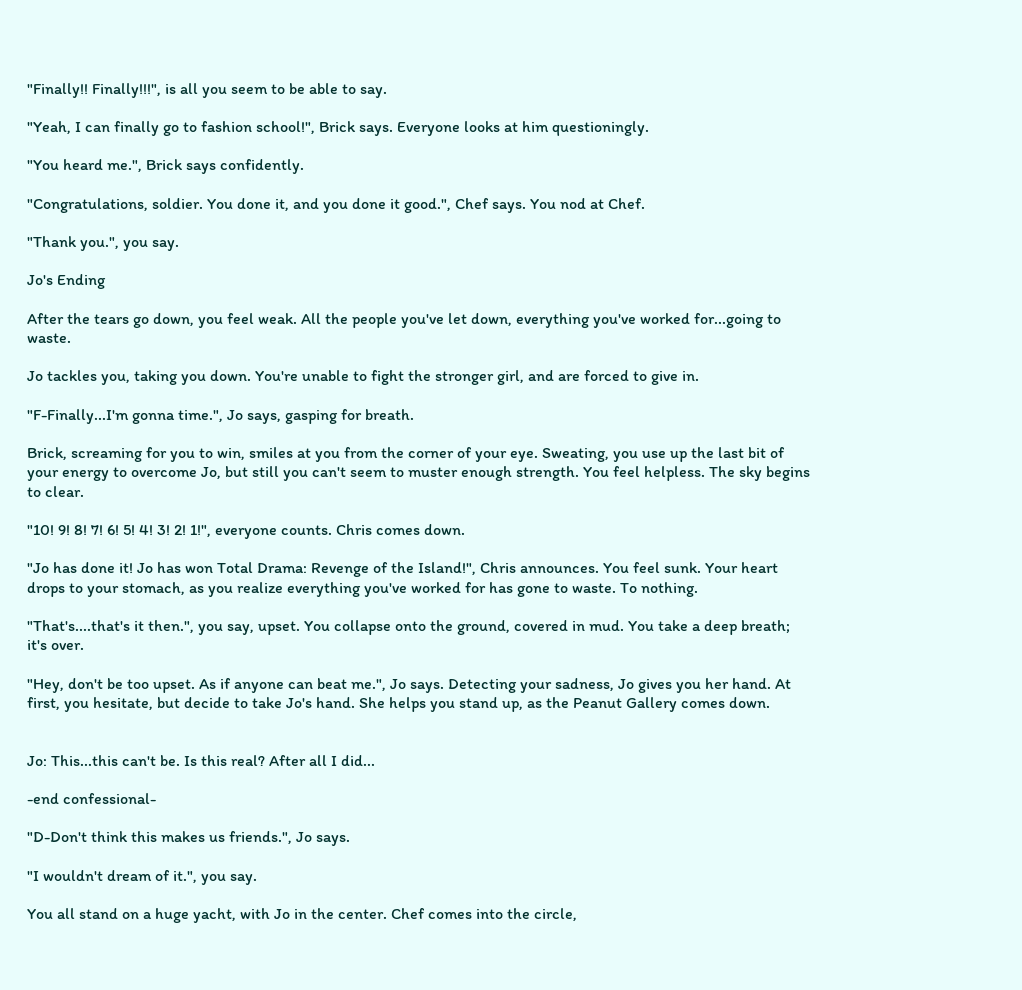"Finally!! Finally!!!", is all you seem to be able to say.

"Yeah, I can finally go to fashion school!", Brick says. Everyone looks at him questioningly.

"You heard me.", Brick says confidently.

"Congratulations, soldier. You done it, and you done it good.", Chef says. You nod at Chef.

"Thank you.", you say.

Jo's Ending

After the tears go down, you feel weak. All the people you've let down, everything you've worked for...going to waste.

Jo tackles you, taking you down. You're unable to fight the stronger girl, and are forced to give in.

"F-Finally...I'm gonna time.", Jo says, gasping for breath.

Brick, screaming for you to win, smiles at you from the corner of your eye. Sweating, you use up the last bit of your energy to overcome Jo, but still you can't seem to muster enough strength. You feel helpless. The sky begins to clear.

"10! 9! 8! 7! 6! 5! 4! 3! 2! 1!", everyone counts. Chris comes down.

"Jo has done it! Jo has won Total Drama: Revenge of the Island!", Chris announces. You feel sunk. Your heart drops to your stomach, as you realize everything you've worked for has gone to waste. To nothing.

"That's....that's it then.", you say, upset. You collapse onto the ground, covered in mud. You take a deep breath; it's over.

"Hey, don't be too upset. As if anyone can beat me.", Jo says. Detecting your sadness, Jo gives you her hand. At first, you hesitate, but decide to take Jo's hand. She helps you stand up, as the Peanut Gallery comes down.


Jo: This...this can't be. Is this real? After all I did...

-end confessional-

"D-Don't think this makes us friends.", Jo says.

"I wouldn't dream of it.", you say.

You all stand on a huge yacht, with Jo in the center. Chef comes into the circle,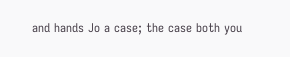and hands Jo a case; the case both you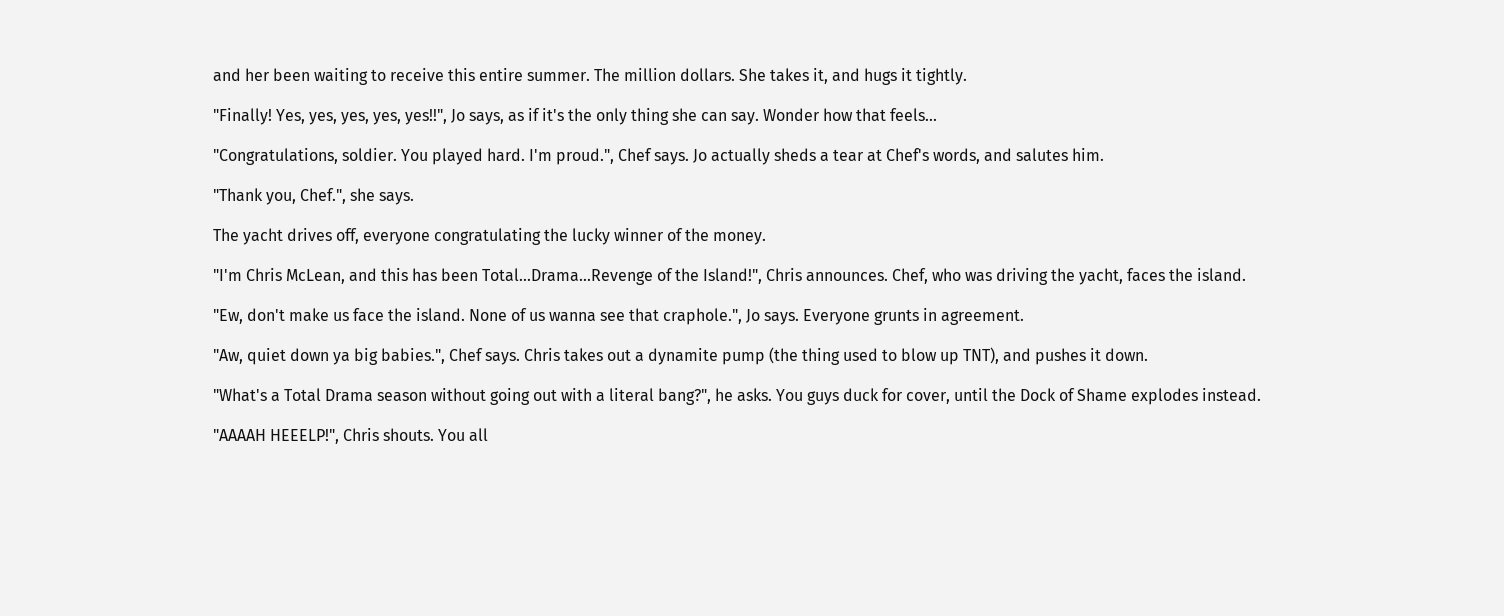and her been waiting to receive this entire summer. The million dollars. She takes it, and hugs it tightly.

"Finally! Yes, yes, yes, yes, yes!!", Jo says, as if it's the only thing she can say. Wonder how that feels...

"Congratulations, soldier. You played hard. I'm proud.", Chef says. Jo actually sheds a tear at Chef's words, and salutes him.

"Thank you, Chef.", she says.

The yacht drives off, everyone congratulating the lucky winner of the money.

"I'm Chris McLean, and this has been Total...Drama...Revenge of the Island!", Chris announces. Chef, who was driving the yacht, faces the island.

"Ew, don't make us face the island. None of us wanna see that craphole.", Jo says. Everyone grunts in agreement.

"Aw, quiet down ya big babies.", Chef says. Chris takes out a dynamite pump (the thing used to blow up TNT), and pushes it down.

"What's a Total Drama season without going out with a literal bang?", he asks. You guys duck for cover, until the Dock of Shame explodes instead.

"AAAAH HEEELP!", Chris shouts. You all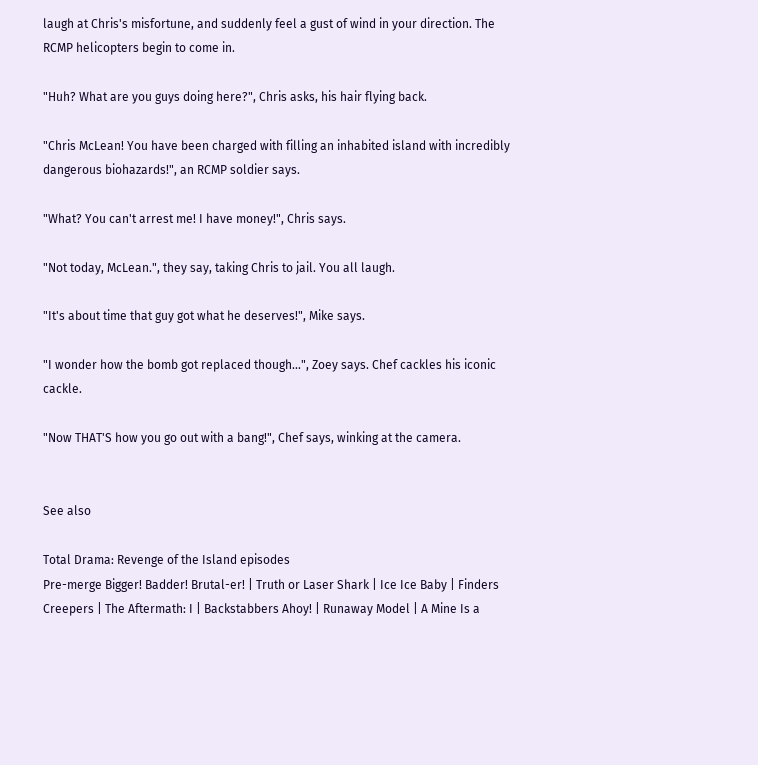laugh at Chris's misfortune, and suddenly feel a gust of wind in your direction. The RCMP helicopters begin to come in.

"Huh? What are you guys doing here?", Chris asks, his hair flying back.

"Chris McLean! You have been charged with filling an inhabited island with incredibly dangerous biohazards!", an RCMP soldier says.

"What? You can't arrest me! I have money!", Chris says.

"Not today, McLean.", they say, taking Chris to jail. You all laugh.

"It's about time that guy got what he deserves!", Mike says.

"I wonder how the bomb got replaced though...", Zoey says. Chef cackles his iconic cackle.

"Now THAT'S how you go out with a bang!", Chef says, winking at the camera.


See also

Total Drama: Revenge of the Island episodes
Pre-merge Bigger! Badder! Brutal-er! | Truth or Laser Shark | Ice Ice Baby | Finders Creepers | The Aftermath: I | Backstabbers Ahoy! | Runaway Model | A Mine Is a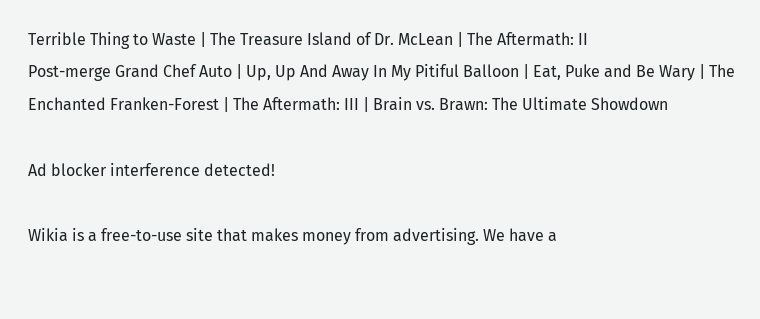Terrible Thing to Waste | The Treasure Island of Dr. McLean | The Aftermath: II
Post-merge Grand Chef Auto | Up, Up And Away In My Pitiful Balloon | Eat, Puke and Be Wary | The Enchanted Franken-Forest | The Aftermath: III | Brain vs. Brawn: The Ultimate Showdown

Ad blocker interference detected!

Wikia is a free-to-use site that makes money from advertising. We have a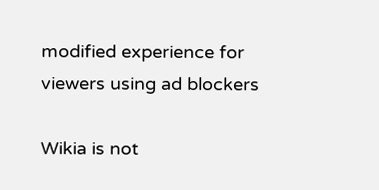modified experience for viewers using ad blockers

Wikia is not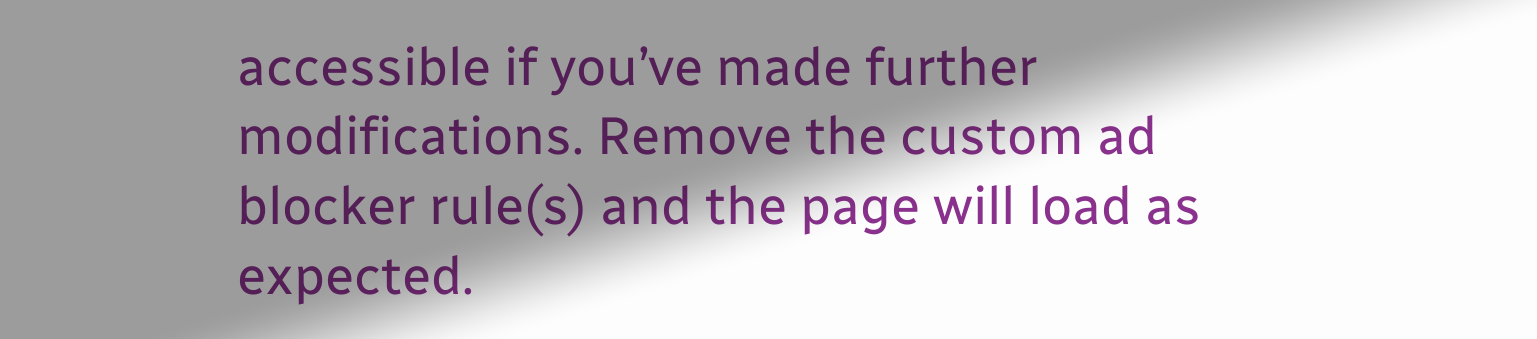accessible if you’ve made further modifications. Remove the custom ad blocker rule(s) and the page will load as expected.